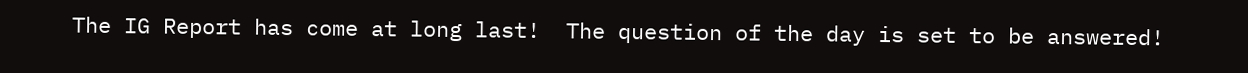The IG Report has come at long last!  The question of the day is set to be answered!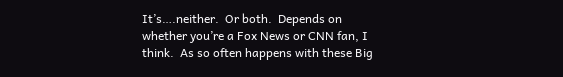It’s….neither.  Or both.  Depends on whether you’re a Fox News or CNN fan, I think.  As so often happens with these Big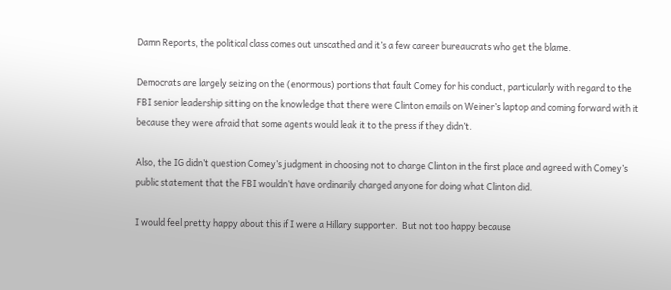Damn Reports, the political class comes out unscathed and it’s a few career bureaucrats who get the blame.

Democrats are largely seizing on the (enormous) portions that fault Comey for his conduct, particularly with regard to the FBI senior leadership sitting on the knowledge that there were Clinton emails on Weiner’s laptop and coming forward with it because they were afraid that some agents would leak it to the press if they didn’t.

Also, the IG didn’t question Comey’s judgment in choosing not to charge Clinton in the first place and agreed with Comey’s public statement that the FBI wouldn’t have ordinarily charged anyone for doing what Clinton did.

I would feel pretty happy about this if I were a Hillary supporter.  But not too happy because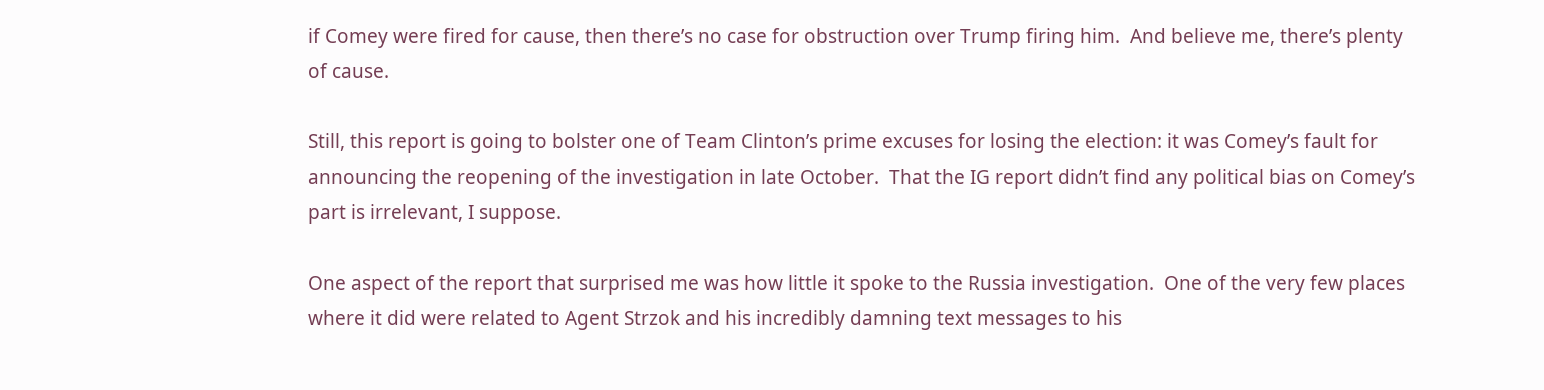if Comey were fired for cause, then there’s no case for obstruction over Trump firing him.  And believe me, there’s plenty of cause.

Still, this report is going to bolster one of Team Clinton’s prime excuses for losing the election: it was Comey’s fault for announcing the reopening of the investigation in late October.  That the IG report didn’t find any political bias on Comey’s part is irrelevant, I suppose.

One aspect of the report that surprised me was how little it spoke to the Russia investigation.  One of the very few places where it did were related to Agent Strzok and his incredibly damning text messages to his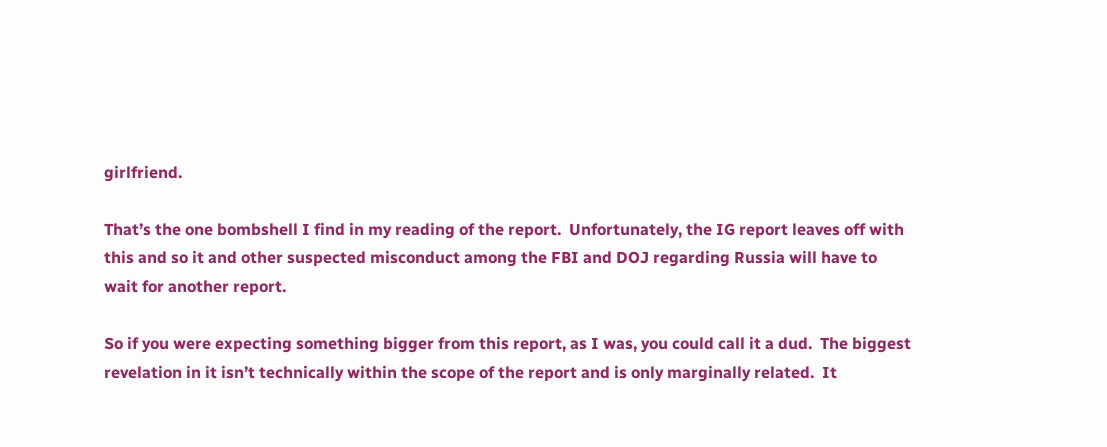girlfriend.

That’s the one bombshell I find in my reading of the report.  Unfortunately, the IG report leaves off with this and so it and other suspected misconduct among the FBI and DOJ regarding Russia will have to wait for another report.

So if you were expecting something bigger from this report, as I was, you could call it a dud.  The biggest revelation in it isn’t technically within the scope of the report and is only marginally related.  It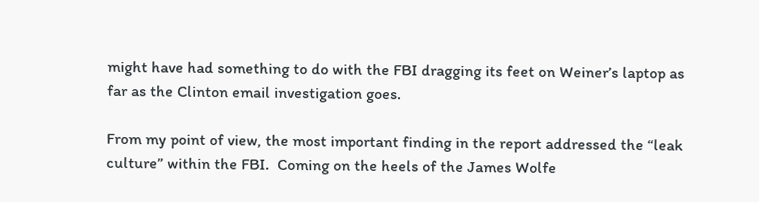might have had something to do with the FBI dragging its feet on Weiner’s laptop as far as the Clinton email investigation goes.

From my point of view, the most important finding in the report addressed the “leak culture” within the FBI.  Coming on the heels of the James Wolfe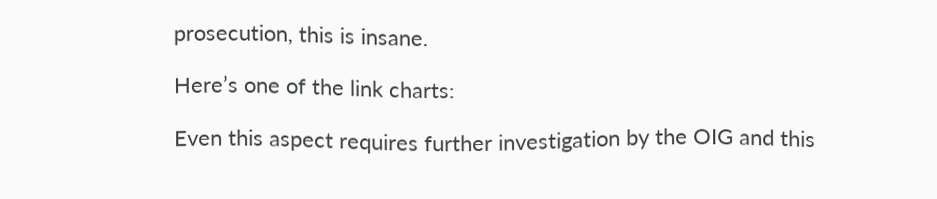prosecution, this is insane.

Here’s one of the link charts:

Even this aspect requires further investigation by the OIG and this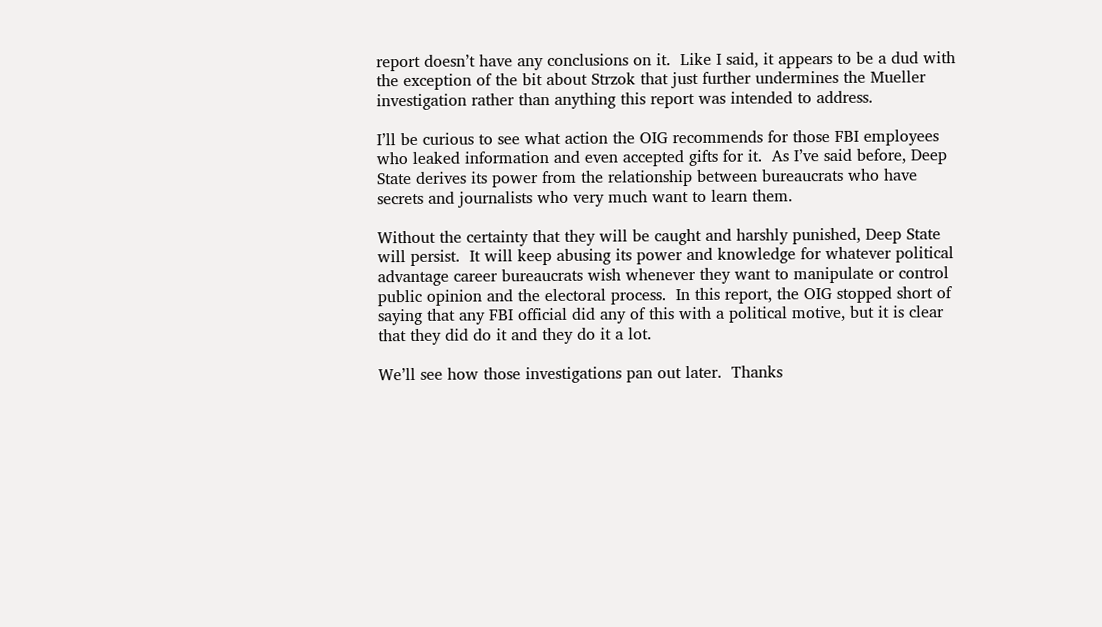report doesn’t have any conclusions on it.  Like I said, it appears to be a dud with the exception of the bit about Strzok that just further undermines the Mueller investigation rather than anything this report was intended to address.

I’ll be curious to see what action the OIG recommends for those FBI employees who leaked information and even accepted gifts for it.  As I’ve said before, Deep State derives its power from the relationship between bureaucrats who have secrets and journalists who very much want to learn them.

Without the certainty that they will be caught and harshly punished, Deep State will persist.  It will keep abusing its power and knowledge for whatever political advantage career bureaucrats wish whenever they want to manipulate or control public opinion and the electoral process.  In this report, the OIG stopped short of saying that any FBI official did any of this with a political motive, but it is clear that they did do it and they do it a lot.

We’ll see how those investigations pan out later.  Thanks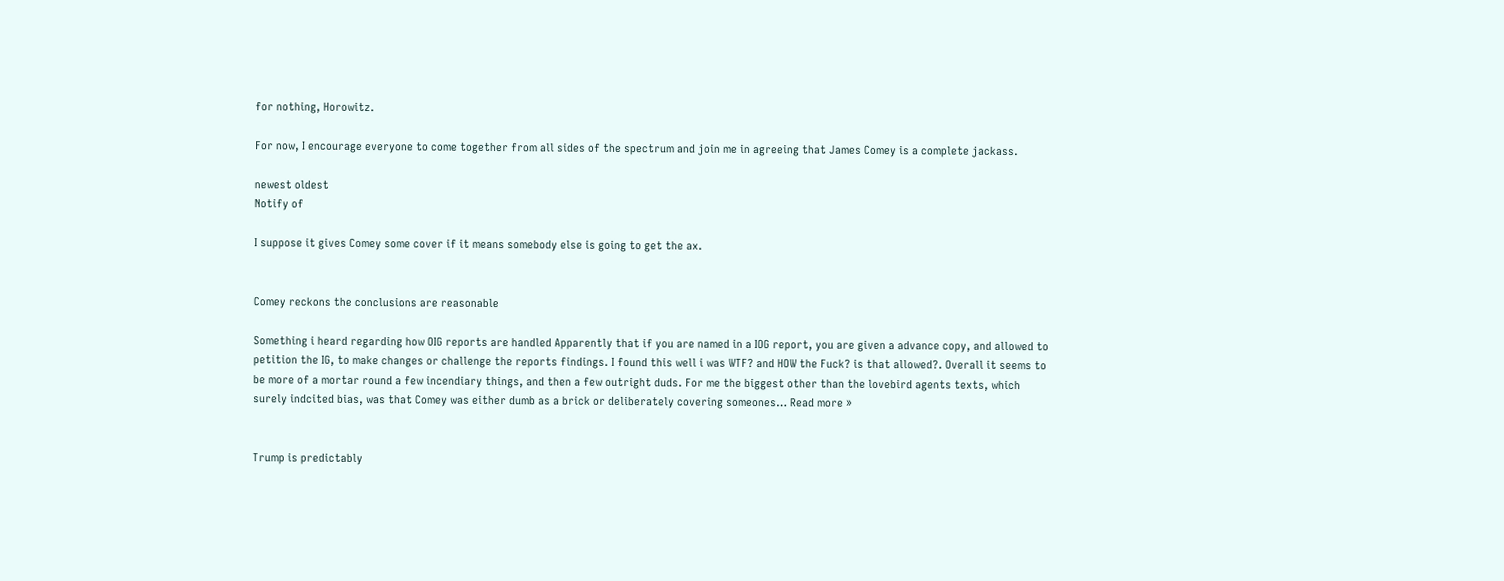for nothing, Horowitz.

For now, I encourage everyone to come together from all sides of the spectrum and join me in agreeing that James Comey is a complete jackass.

newest oldest
Notify of

I suppose it gives Comey some cover if it means somebody else is going to get the ax.


Comey reckons the conclusions are reasonable

Something i heard regarding how OIG reports are handled Apparently that if you are named in a IOG report, you are given a advance copy, and allowed to petition the IG, to make changes or challenge the reports findings. I found this well i was WTF? and HOW the Fuck? is that allowed?. Overall it seems to be more of a mortar round a few incendiary things, and then a few outright duds. For me the biggest other than the lovebird agents texts, which surely indcited bias, was that Comey was either dumb as a brick or deliberately covering someones… Read more »


Trump is predictably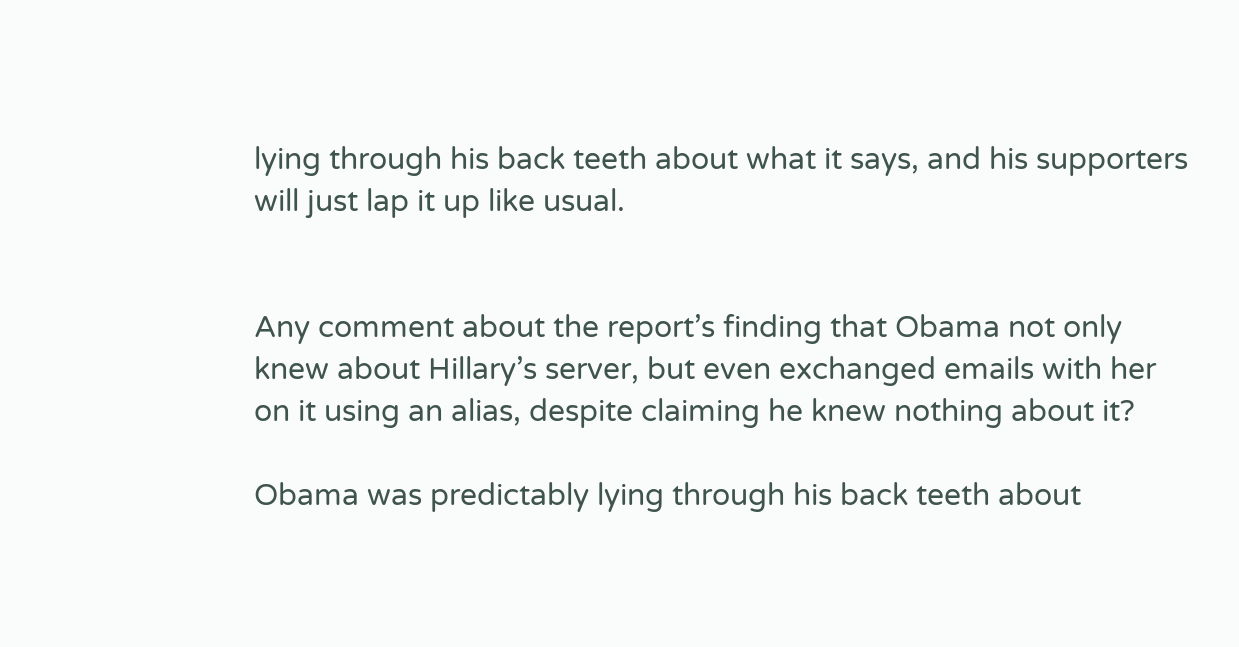lying through his back teeth about what it says, and his supporters will just lap it up like usual.


Any comment about the report’s finding that Obama not only knew about Hillary’s server, but even exchanged emails with her on it using an alias, despite claiming he knew nothing about it?

Obama was predictably lying through his back teeth about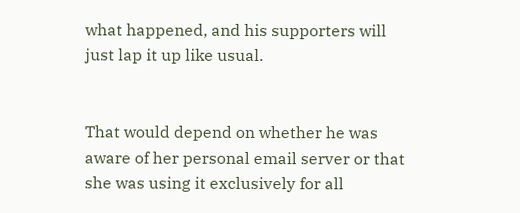what happened, and his supporters will just lap it up like usual.


That would depend on whether he was aware of her personal email server or that she was using it exclusively for all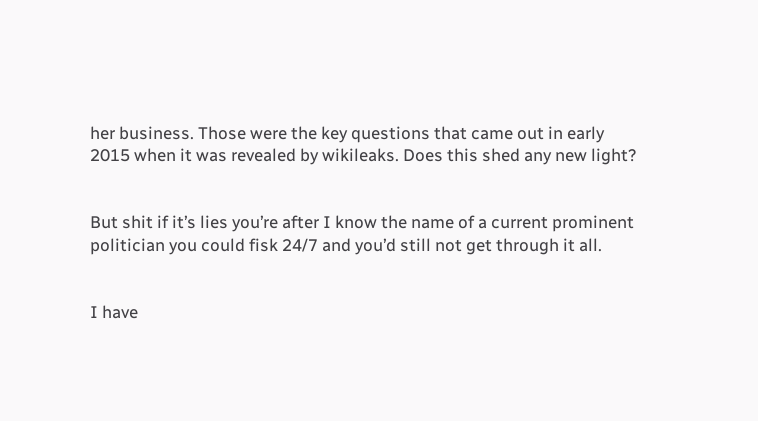her business. Those were the key questions that came out in early 2015 when it was revealed by wikileaks. Does this shed any new light?


But shit if it’s lies you’re after I know the name of a current prominent politician you could fisk 24/7 and you’d still not get through it all.


I have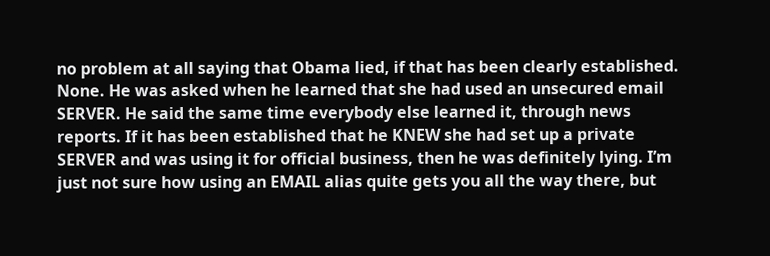no problem at all saying that Obama lied, if that has been clearly established. None. He was asked when he learned that she had used an unsecured email SERVER. He said the same time everybody else learned it, through news reports. If it has been established that he KNEW she had set up a private SERVER and was using it for official business, then he was definitely lying. I’m just not sure how using an EMAIL alias quite gets you all the way there, but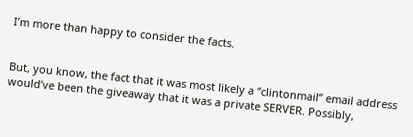I’m more than happy to consider the facts.


But, you know, the fact that it was most likely a “clintonmail” email address would’ve been the giveaway that it was a private SERVER. Possibly,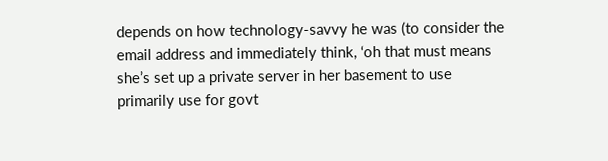depends on how technology-savvy he was (to consider the email address and immediately think, ‘oh that must means she’s set up a private server in her basement to use primarily use for govt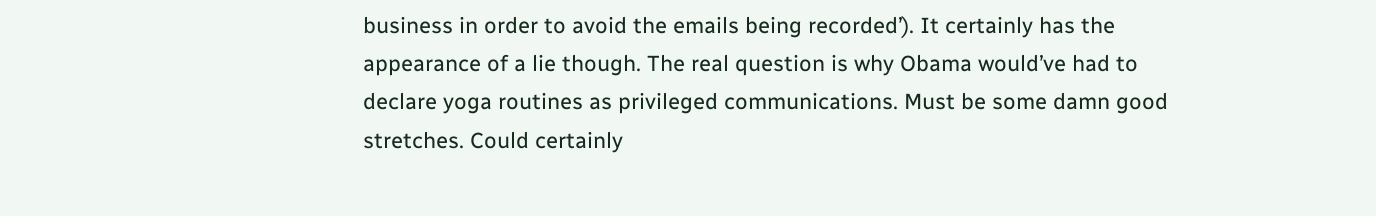business in order to avoid the emails being recorded’). It certainly has the appearance of a lie though. The real question is why Obama would’ve had to declare yoga routines as privileged communications. Must be some damn good stretches. Could certainly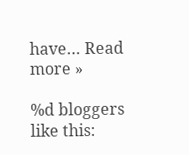have… Read more »

%d bloggers like this: